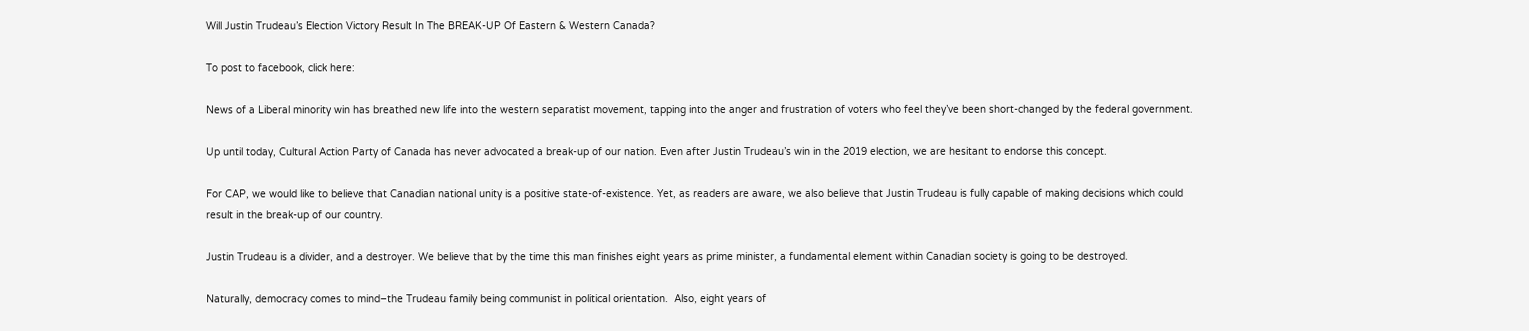Will Justin Trudeau’s Election Victory Result In The BREAK-UP Of Eastern & Western Canada?

To post to facebook, click here:

News of a Liberal minority win has breathed new life into the western separatist movement, tapping into the anger and frustration of voters who feel they’ve been short-changed by the federal government.

Up until today, Cultural Action Party of Canada has never advocated a break-up of our nation. Even after Justin Trudeau’s win in the 2019 election, we are hesitant to endorse this concept.

For CAP, we would like to believe that Canadian national unity is a positive state-of-existence. Yet, as readers are aware, we also believe that Justin Trudeau is fully capable of making decisions which could result in the break-up of our country.

Justin Trudeau is a divider, and a destroyer. We believe that by the time this man finishes eight years as prime minister, a fundamental element within Canadian society is going to be destroyed.

Naturally, democracy comes to mind–the Trudeau family being communist in political orientation.  Also, eight years of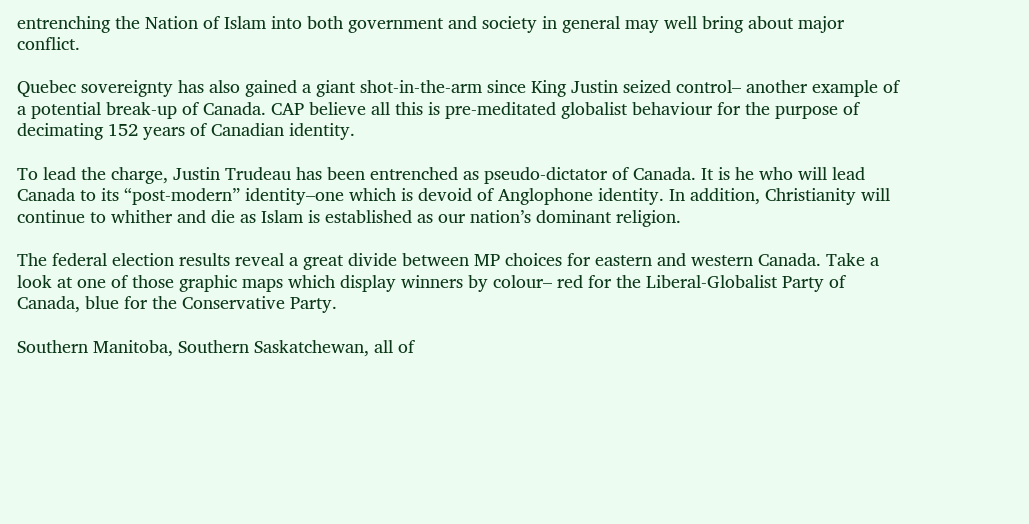entrenching the Nation of Islam into both government and society in general may well bring about major conflict.

Quebec sovereignty has also gained a giant shot-in-the-arm since King Justin seized control– another example of a potential break-up of Canada. CAP believe all this is pre-meditated globalist behaviour for the purpose of decimating 152 years of Canadian identity.

To lead the charge, Justin Trudeau has been entrenched as pseudo-dictator of Canada. It is he who will lead Canada to its “post-modern” identity–one which is devoid of Anglophone identity. In addition, Christianity will continue to whither and die as Islam is established as our nation’s dominant religion.

The federal election results reveal a great divide between MP choices for eastern and western Canada. Take a look at one of those graphic maps which display winners by colour– red for the Liberal-Globalist Party of Canada, blue for the Conservative Party.

Southern Manitoba, Southern Saskatchewan, all of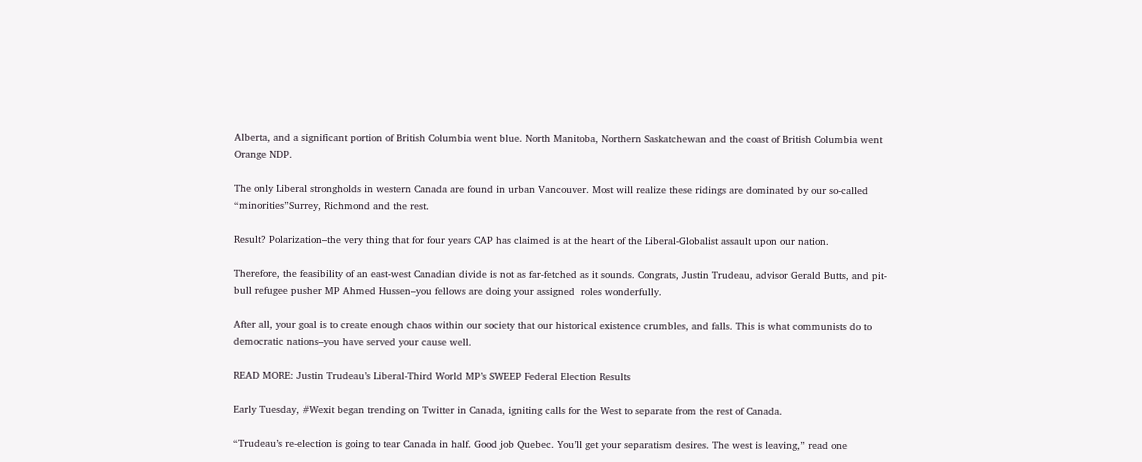Alberta, and a significant portion of British Columbia went blue. North Manitoba, Northern Saskatchewan and the coast of British Columbia went Orange NDP.

The only Liberal strongholds in western Canada are found in urban Vancouver. Most will realize these ridings are dominated by our so-called “minorities”Surrey, Richmond and the rest.

Result? Polarization–the very thing that for four years CAP has claimed is at the heart of the Liberal-Globalist assault upon our nation.

Therefore, the feasibility of an east-west Canadian divide is not as far-fetched as it sounds. Congrats, Justin Trudeau, advisor Gerald Butts, and pit-bull refugee pusher MP Ahmed Hussen–you fellows are doing your assigned  roles wonderfully.

After all, your goal is to create enough chaos within our society that our historical existence crumbles, and falls. This is what communists do to democratic nations–you have served your cause well.

READ MORE: Justin Trudeau’s Liberal-Third World MP’s SWEEP Federal Election Results

Early Tuesday, #Wexit began trending on Twitter in Canada, igniting calls for the West to separate from the rest of Canada.

“Trudeau’s re-election is going to tear Canada in half. Good job Quebec. You’ll get your separatism desires. The west is leaving,” read one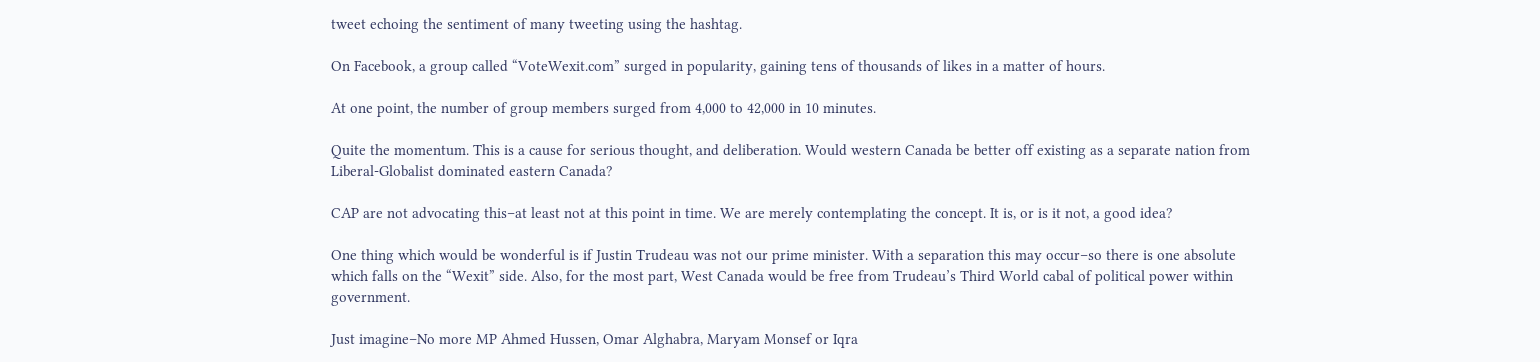tweet echoing the sentiment of many tweeting using the hashtag.

On Facebook, a group called “VoteWexit.com” surged in popularity, gaining tens of thousands of likes in a matter of hours.

At one point, the number of group members surged from 4,000 to 42,000 in 10 minutes.

Quite the momentum. This is a cause for serious thought, and deliberation. Would western Canada be better off existing as a separate nation from Liberal-Globalist dominated eastern Canada?

CAP are not advocating this–at least not at this point in time. We are merely contemplating the concept. It is, or is it not, a good idea?

One thing which would be wonderful is if Justin Trudeau was not our prime minister. With a separation this may occur–so there is one absolute which falls on the “Wexit” side. Also, for the most part, West Canada would be free from Trudeau’s Third World cabal of political power within government.

Just imagine–No more MP Ahmed Hussen, Omar Alghabra, Maryam Monsef or Iqra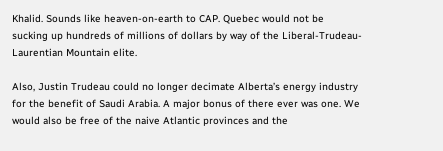Khalid. Sounds like heaven-on-earth to CAP. Quebec would not be sucking up hundreds of millions of dollars by way of the Liberal-Trudeau-Laurentian Mountain elite.

Also, Justin Trudeau could no longer decimate Alberta’s energy industry for the benefit of Saudi Arabia. A major bonus of there ever was one. We would also be free of the naive Atlantic provinces and the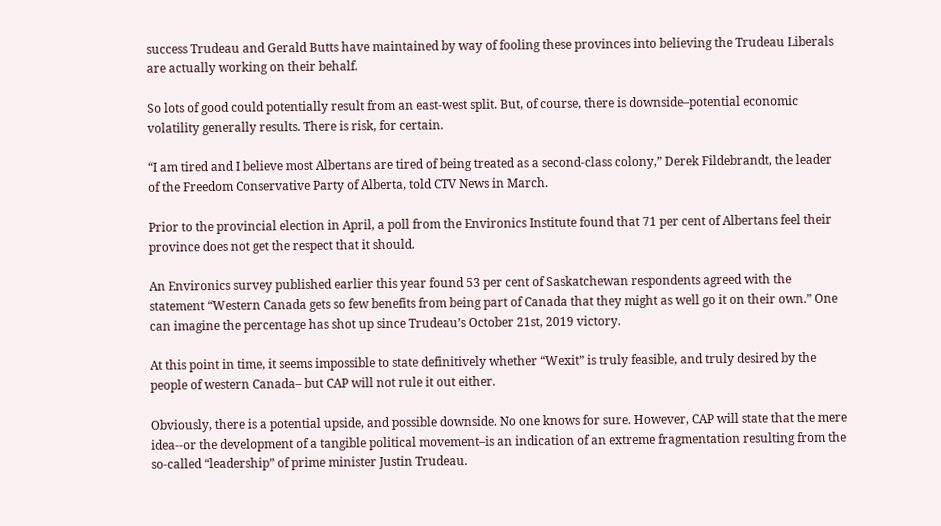success Trudeau and Gerald Butts have maintained by way of fooling these provinces into believing the Trudeau Liberals are actually working on their behalf.

So lots of good could potentially result from an east-west split. But, of course, there is downside–potential economic volatility generally results. There is risk, for certain.

“I am tired and I believe most Albertans are tired of being treated as a second-class colony,” Derek Fildebrandt, the leader of the Freedom Conservative Party of Alberta, told CTV News in March.

Prior to the provincial election in April, a poll from the Environics Institute found that 71 per cent of Albertans feel their province does not get the respect that it should.

An Environics survey published earlier this year found 53 per cent of Saskatchewan respondents agreed with the statement “Western Canada gets so few benefits from being part of Canada that they might as well go it on their own.” One can imagine the percentage has shot up since Trudeau’s October 21st, 2019 victory.

At this point in time, it seems impossible to state definitively whether “Wexit” is truly feasible, and truly desired by the people of western Canada– but CAP will not rule it out either.

Obviously, there is a potential upside, and possible downside. No one knows for sure. However, CAP will state that the mere idea--or the development of a tangible political movement–is an indication of an extreme fragmentation resulting from the so-called “leadership” of prime minister Justin Trudeau.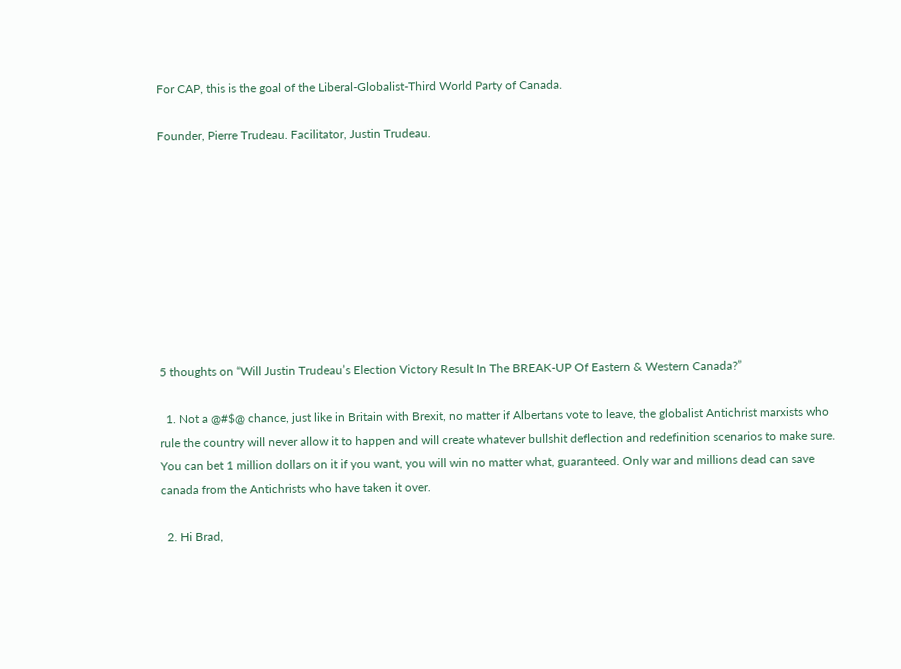For CAP, this is the goal of the Liberal-Globalist-Third World Party of Canada.

Founder, Pierre Trudeau. Facilitator, Justin Trudeau.









5 thoughts on “Will Justin Trudeau’s Election Victory Result In The BREAK-UP Of Eastern & Western Canada?”

  1. Not a @#$@ chance, just like in Britain with Brexit, no matter if Albertans vote to leave, the globalist Antichrist marxists who rule the country will never allow it to happen and will create whatever bullshit deflection and redefinition scenarios to make sure. You can bet 1 million dollars on it if you want, you will win no matter what, guaranteed. Only war and millions dead can save canada from the Antichrists who have taken it over.

  2. Hi Brad,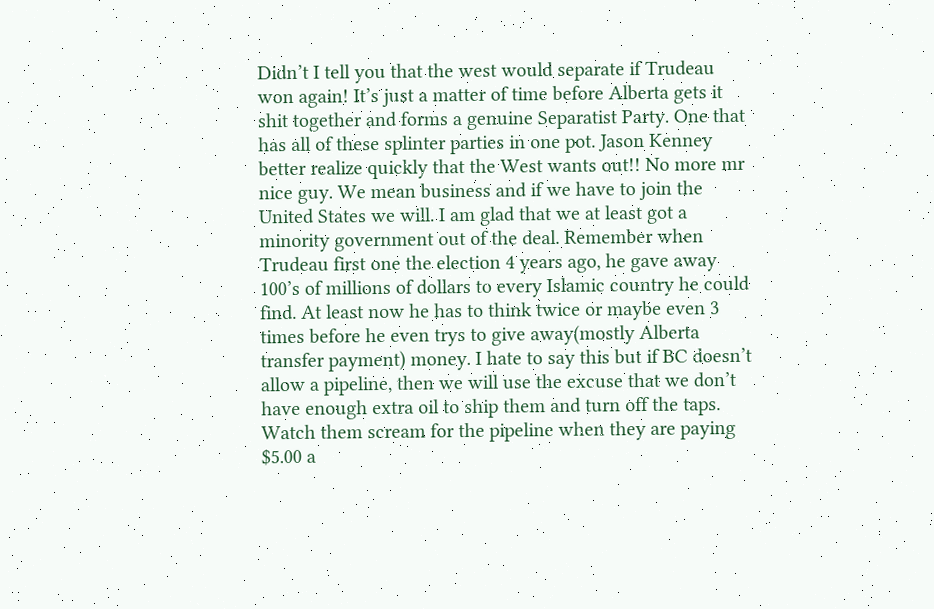Didn’t I tell you that the west would separate if Trudeau won again! It’s just a matter of time before Alberta gets it shit together and forms a genuine Separatist Party. One that has all of these splinter parties in one pot. Jason Kenney better realize quickly that the West wants out!! No more mr nice guy. We mean business and if we have to join the United States we will. I am glad that we at least got a minority government out of the deal. Remember when Trudeau first one the election 4 years ago, he gave away 100’s of millions of dollars to every Islamic country he could find. At least now he has to think twice or maybe even 3 times before he even trys to give away(mostly Alberta transfer payment) money. I hate to say this but if BC doesn’t allow a pipeline, then we will use the excuse that we don’t have enough extra oil to ship them and turn off the taps. Watch them scream for the pipeline when they are paying $5.00 a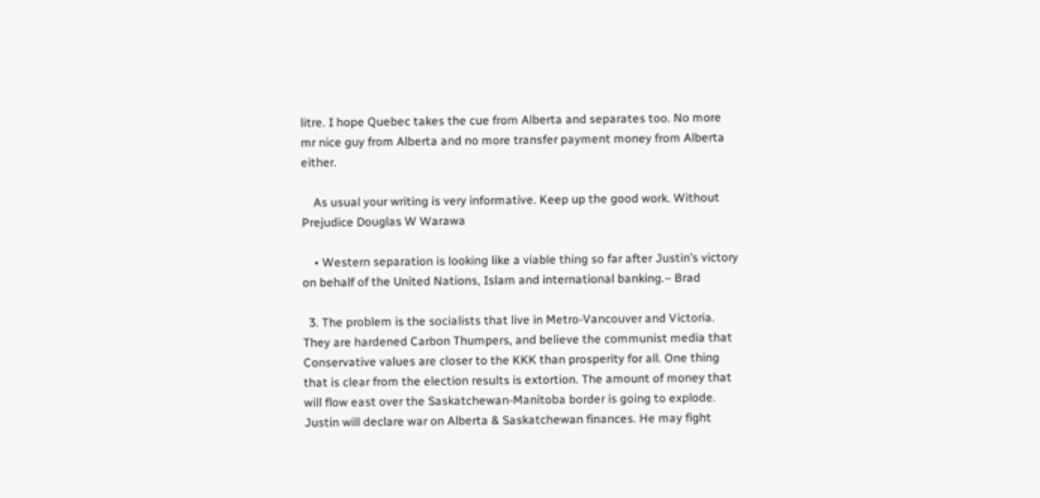litre. I hope Quebec takes the cue from Alberta and separates too. No more mr nice guy from Alberta and no more transfer payment money from Alberta either.

    As usual your writing is very informative. Keep up the good work. Without Prejudice Douglas W Warawa

    • Western separation is looking like a viable thing so far after Justin’s victory on behalf of the United Nations, Islam and international banking.– Brad

  3. The problem is the socialists that live in Metro-Vancouver and Victoria. They are hardened Carbon Thumpers, and believe the communist media that Conservative values are closer to the KKK than prosperity for all. One thing that is clear from the election results is extortion. The amount of money that will flow east over the Saskatchewan-Manitoba border is going to explode. Justin will declare war on Alberta & Saskatchewan finances. He may fight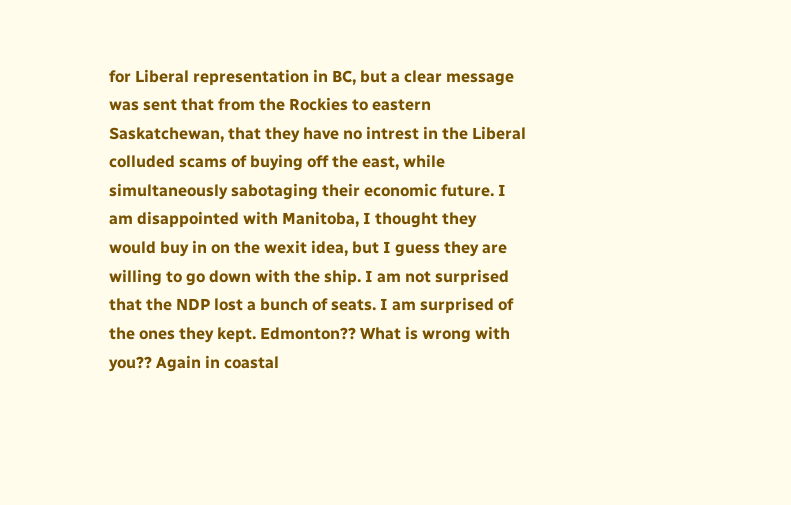for Liberal representation in BC, but a clear message was sent that from the Rockies to eastern Saskatchewan, that they have no intrest in the Liberal colluded scams of buying off the east, while simultaneously sabotaging their economic future. I am disappointed with Manitoba, I thought they would buy in on the wexit idea, but I guess they are willing to go down with the ship. I am not surprised that the NDP lost a bunch of seats. I am surprised of the ones they kept. Edmonton?? What is wrong with you?? Again in coastal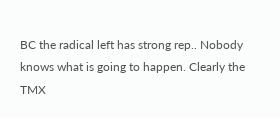BC the radical left has strong rep.. Nobody knows what is going to happen. Clearly the TMX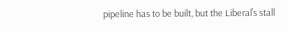pipeline has to be built, but the Liberal’s stall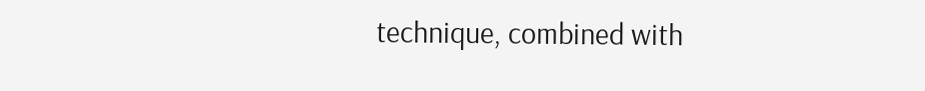technique, combined with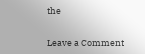the


Leave a Comment